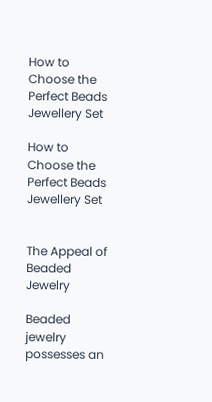How to Choose the Perfect Beads Jewellery Set

How to Choose the Perfect Beads Jewellery Set


The Appeal of Beaded Jewelry

Beaded jewelry possesses an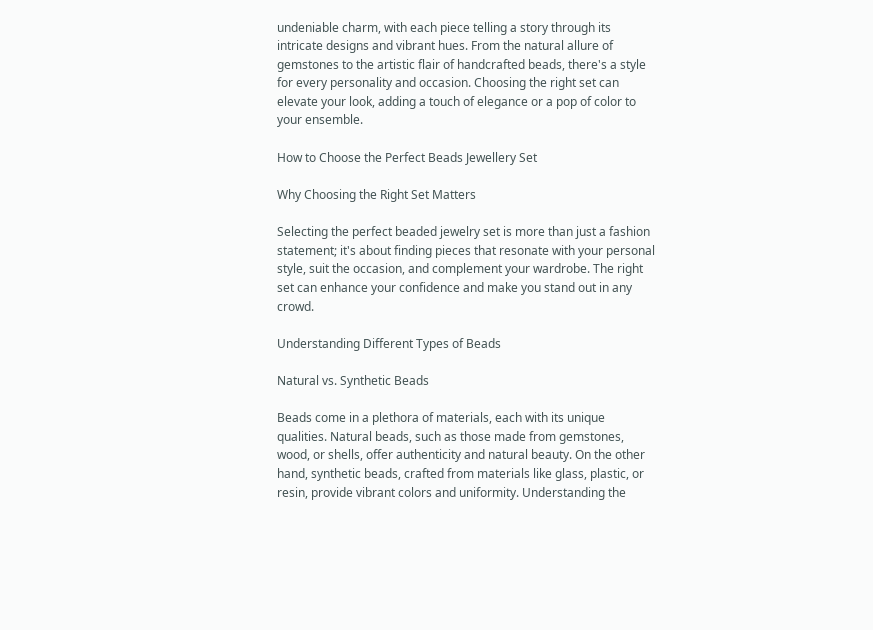undeniable charm, with each piece telling a story through its intricate designs and vibrant hues. From the natural allure of gemstones to the artistic flair of handcrafted beads, there's a style for every personality and occasion. Choosing the right set can elevate your look, adding a touch of elegance or a pop of color to your ensemble.

How to Choose the Perfect Beads Jewellery Set

Why Choosing the Right Set Matters

Selecting the perfect beaded jewelry set is more than just a fashion statement; it's about finding pieces that resonate with your personal style, suit the occasion, and complement your wardrobe. The right set can enhance your confidence and make you stand out in any crowd.

Understanding Different Types of Beads

Natural vs. Synthetic Beads

Beads come in a plethora of materials, each with its unique qualities. Natural beads, such as those made from gemstones, wood, or shells, offer authenticity and natural beauty. On the other hand, synthetic beads, crafted from materials like glass, plastic, or resin, provide vibrant colors and uniformity. Understanding the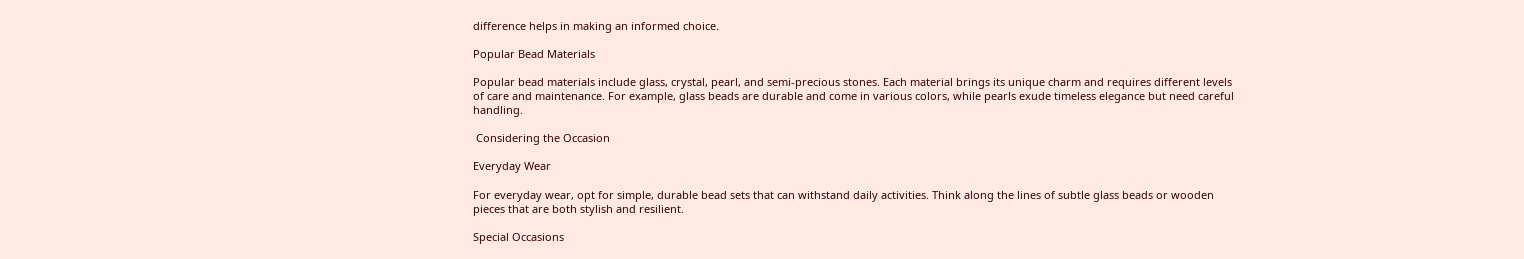difference helps in making an informed choice.

Popular Bead Materials

Popular bead materials include glass, crystal, pearl, and semi-precious stones. Each material brings its unique charm and requires different levels of care and maintenance. For example, glass beads are durable and come in various colors, while pearls exude timeless elegance but need careful handling.

 Considering the Occasion

Everyday Wear

For everyday wear, opt for simple, durable bead sets that can withstand daily activities. Think along the lines of subtle glass beads or wooden pieces that are both stylish and resilient.

Special Occasions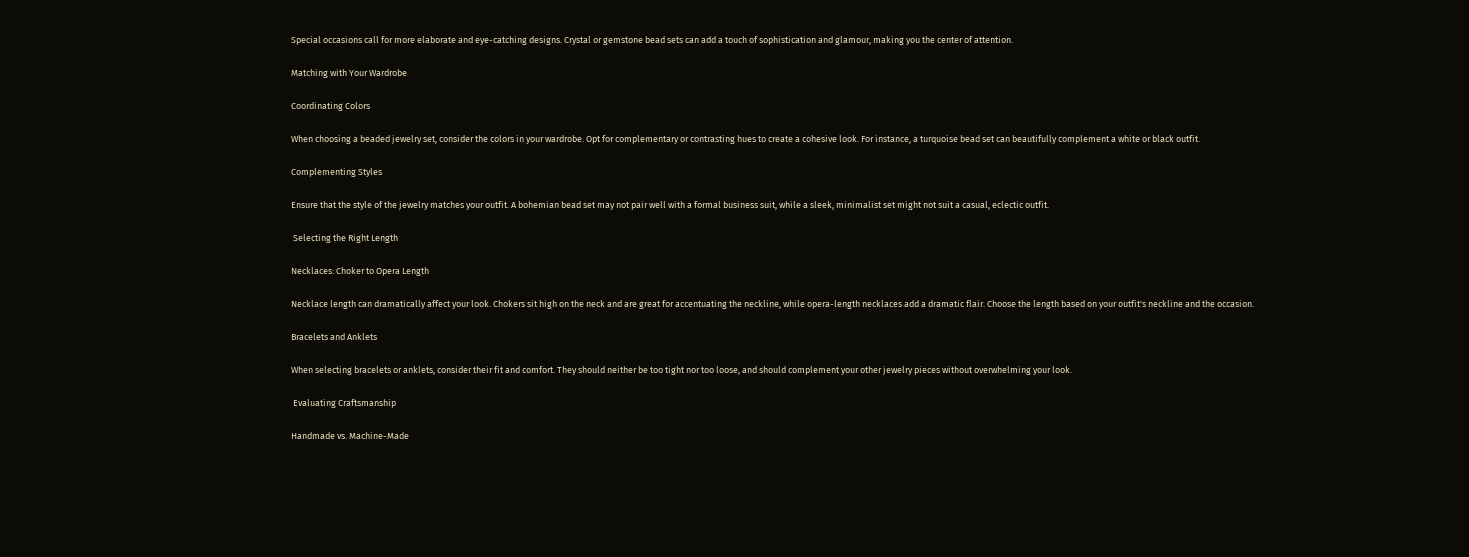Special occasions call for more elaborate and eye-catching designs. Crystal or gemstone bead sets can add a touch of sophistication and glamour, making you the center of attention.

Matching with Your Wardrobe

Coordinating Colors

When choosing a beaded jewelry set, consider the colors in your wardrobe. Opt for complementary or contrasting hues to create a cohesive look. For instance, a turquoise bead set can beautifully complement a white or black outfit.

Complementing Styles

Ensure that the style of the jewelry matches your outfit. A bohemian bead set may not pair well with a formal business suit, while a sleek, minimalist set might not suit a casual, eclectic outfit.

 Selecting the Right Length

Necklaces: Choker to Opera Length

Necklace length can dramatically affect your look. Chokers sit high on the neck and are great for accentuating the neckline, while opera-length necklaces add a dramatic flair. Choose the length based on your outfit's neckline and the occasion.

Bracelets and Anklets

When selecting bracelets or anklets, consider their fit and comfort. They should neither be too tight nor too loose, and should complement your other jewelry pieces without overwhelming your look.

 Evaluating Craftsmanship

Handmade vs. Machine-Made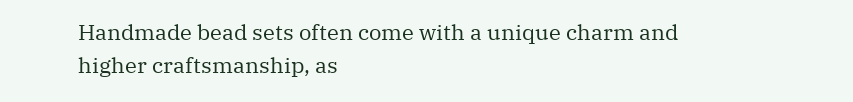Handmade bead sets often come with a unique charm and higher craftsmanship, as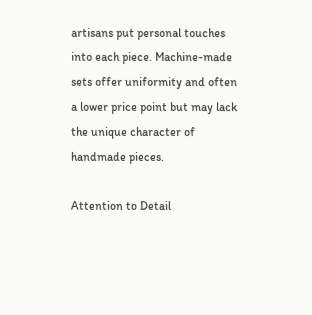artisans put personal touches into each piece. Machine-made sets offer uniformity and often a lower price point but may lack the unique character of handmade pieces.

Attention to Detail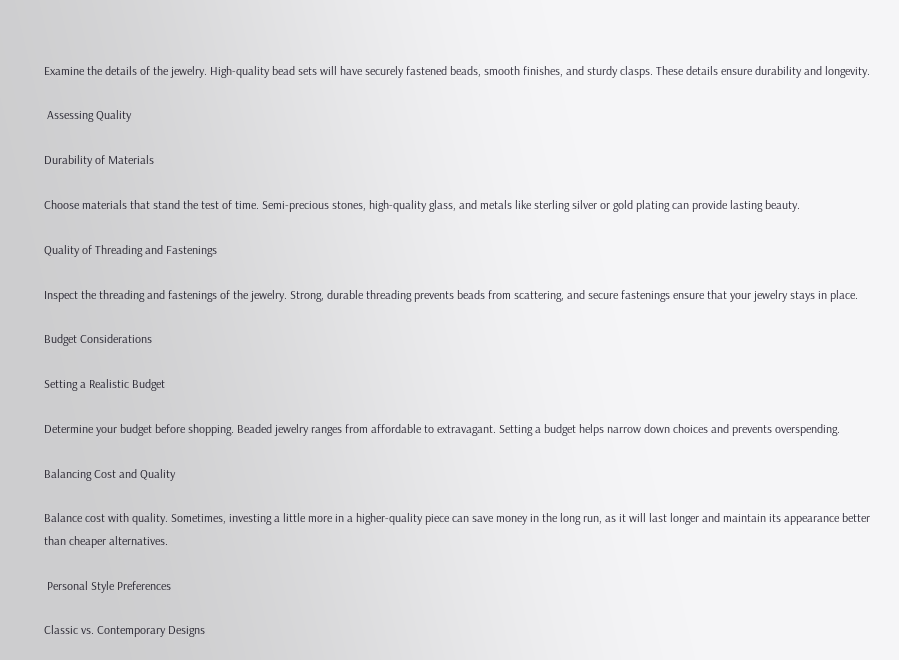Examine the details of the jewelry. High-quality bead sets will have securely fastened beads, smooth finishes, and sturdy clasps. These details ensure durability and longevity.

 Assessing Quality

Durability of Materials

Choose materials that stand the test of time. Semi-precious stones, high-quality glass, and metals like sterling silver or gold plating can provide lasting beauty.

Quality of Threading and Fastenings

Inspect the threading and fastenings of the jewelry. Strong, durable threading prevents beads from scattering, and secure fastenings ensure that your jewelry stays in place.

Budget Considerations

Setting a Realistic Budget

Determine your budget before shopping. Beaded jewelry ranges from affordable to extravagant. Setting a budget helps narrow down choices and prevents overspending.

Balancing Cost and Quality

Balance cost with quality. Sometimes, investing a little more in a higher-quality piece can save money in the long run, as it will last longer and maintain its appearance better than cheaper alternatives.

 Personal Style Preferences

Classic vs. Contemporary Designs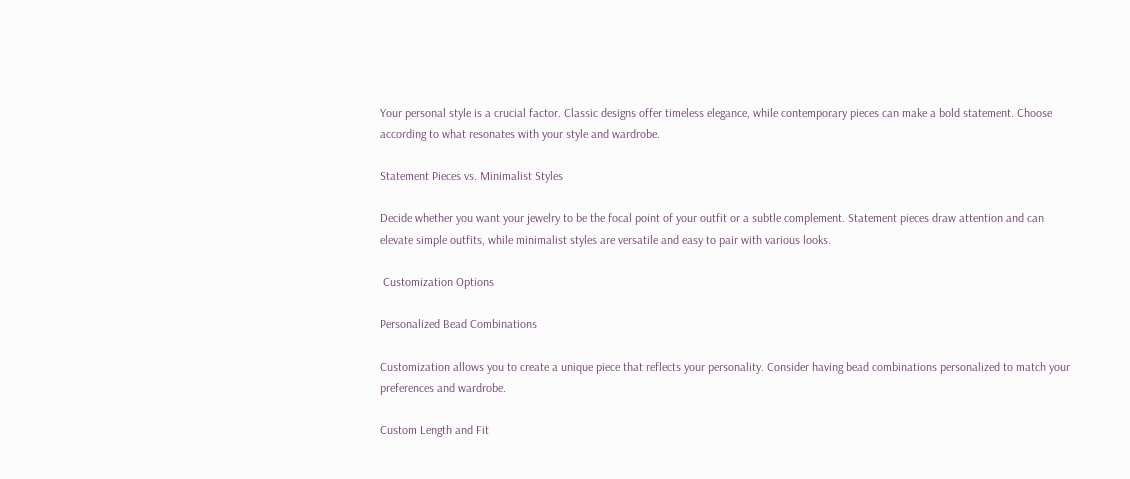Your personal style is a crucial factor. Classic designs offer timeless elegance, while contemporary pieces can make a bold statement. Choose according to what resonates with your style and wardrobe.

Statement Pieces vs. Minimalist Styles

Decide whether you want your jewelry to be the focal point of your outfit or a subtle complement. Statement pieces draw attention and can elevate simple outfits, while minimalist styles are versatile and easy to pair with various looks.

 Customization Options

Personalized Bead Combinations

Customization allows you to create a unique piece that reflects your personality. Consider having bead combinations personalized to match your preferences and wardrobe.

Custom Length and Fit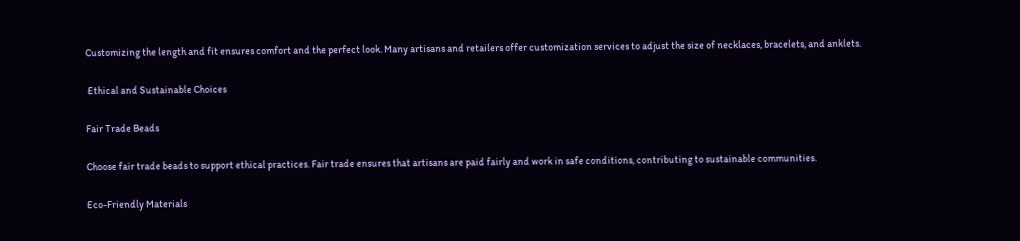Customizing the length and fit ensures comfort and the perfect look. Many artisans and retailers offer customization services to adjust the size of necklaces, bracelets, and anklets.

 Ethical and Sustainable Choices

Fair Trade Beads

Choose fair trade beads to support ethical practices. Fair trade ensures that artisans are paid fairly and work in safe conditions, contributing to sustainable communities.

Eco-Friendly Materials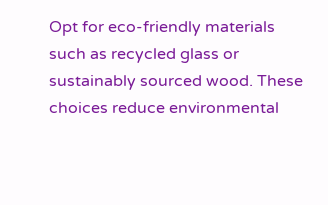Opt for eco-friendly materials such as recycled glass or sustainably sourced wood. These choices reduce environmental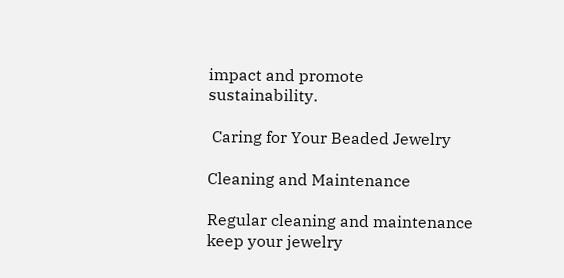impact and promote sustainability.

 Caring for Your Beaded Jewelry

Cleaning and Maintenance

Regular cleaning and maintenance keep your jewelry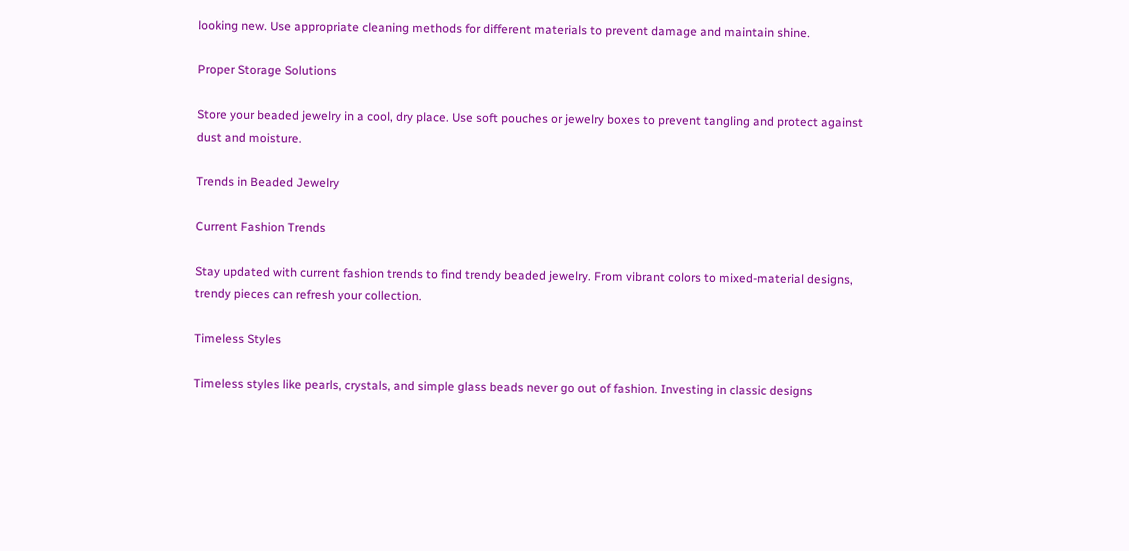looking new. Use appropriate cleaning methods for different materials to prevent damage and maintain shine.

Proper Storage Solutions

Store your beaded jewelry in a cool, dry place. Use soft pouches or jewelry boxes to prevent tangling and protect against dust and moisture.

Trends in Beaded Jewelry

Current Fashion Trends

Stay updated with current fashion trends to find trendy beaded jewelry. From vibrant colors to mixed-material designs, trendy pieces can refresh your collection.

Timeless Styles

Timeless styles like pearls, crystals, and simple glass beads never go out of fashion. Investing in classic designs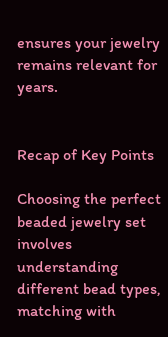ensures your jewelry remains relevant for years.


Recap of Key Points

Choosing the perfect beaded jewelry set involves understanding different bead types, matching with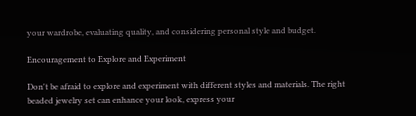your wardrobe, evaluating quality, and considering personal style and budget.

Encouragement to Explore and Experiment

Don't be afraid to explore and experiment with different styles and materials. The right beaded jewelry set can enhance your look, express your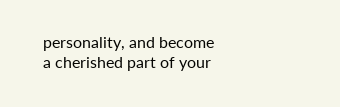personality, and become a cherished part of your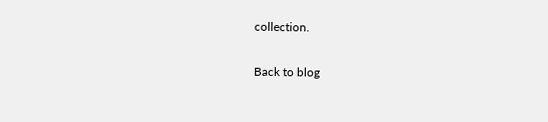collection.

Back to blog